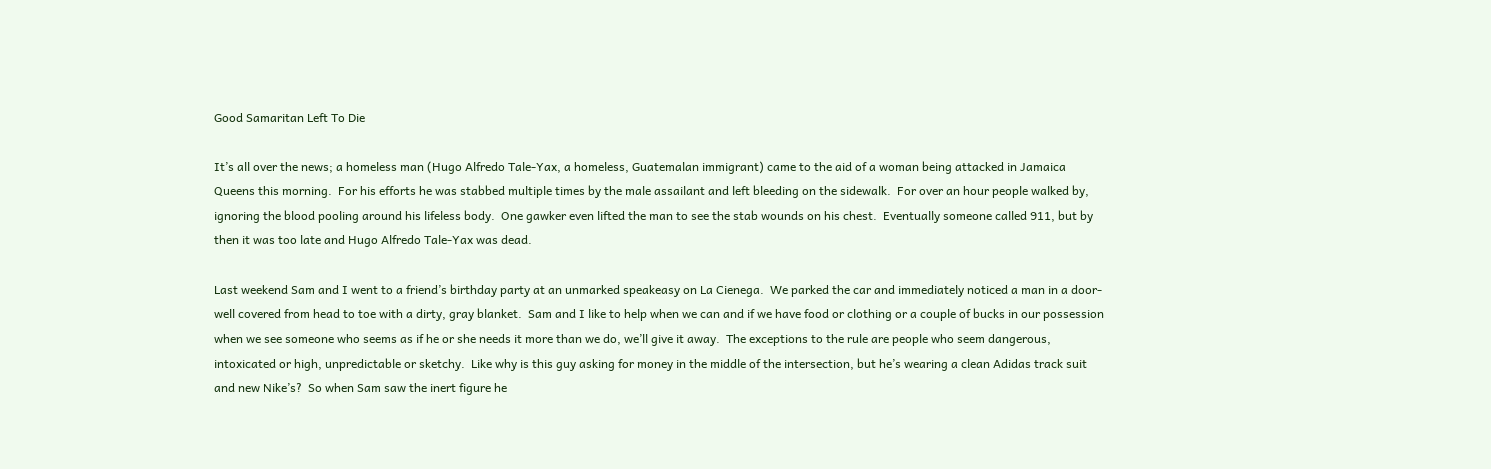Good Samaritan Left To Die

It’s all over the news; a homeless man (Hugo Alfredo Tale-Yax, a homeless, Guatemalan immigrant) came to the aid of a woman being attacked in Jamaica Queens this morning.  For his efforts he was stabbed multiple times by the male assailant and left bleeding on the sidewalk.  For over an hour people walked by, ignoring the blood pooling around his lifeless body.  One gawker even lifted the man to see the stab wounds on his chest.  Eventually someone called 911, but by then it was too late and Hugo Alfredo Tale-Yax was dead.

Last weekend Sam and I went to a friend’s birthday party at an unmarked speakeasy on La Cienega.  We parked the car and immediately noticed a man in a door-well covered from head to toe with a dirty, gray blanket.  Sam and I like to help when we can and if we have food or clothing or a couple of bucks in our possession when we see someone who seems as if he or she needs it more than we do, we’ll give it away.  The exceptions to the rule are people who seem dangerous, intoxicated or high, unpredictable or sketchy.  Like why is this guy asking for money in the middle of the intersection, but he’s wearing a clean Adidas track suit and new Nike’s?  So when Sam saw the inert figure he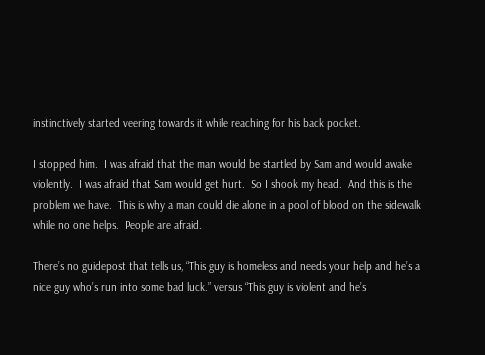instinctively started veering towards it while reaching for his back pocket.

I stopped him.  I was afraid that the man would be startled by Sam and would awake violently.  I was afraid that Sam would get hurt.  So I shook my head.  And this is the problem we have.  This is why a man could die alone in a pool of blood on the sidewalk while no one helps.  People are afraid.

There’s no guidepost that tells us, “This guy is homeless and needs your help and he’s a nice guy who’s run into some bad luck.” versus “This guy is violent and he’s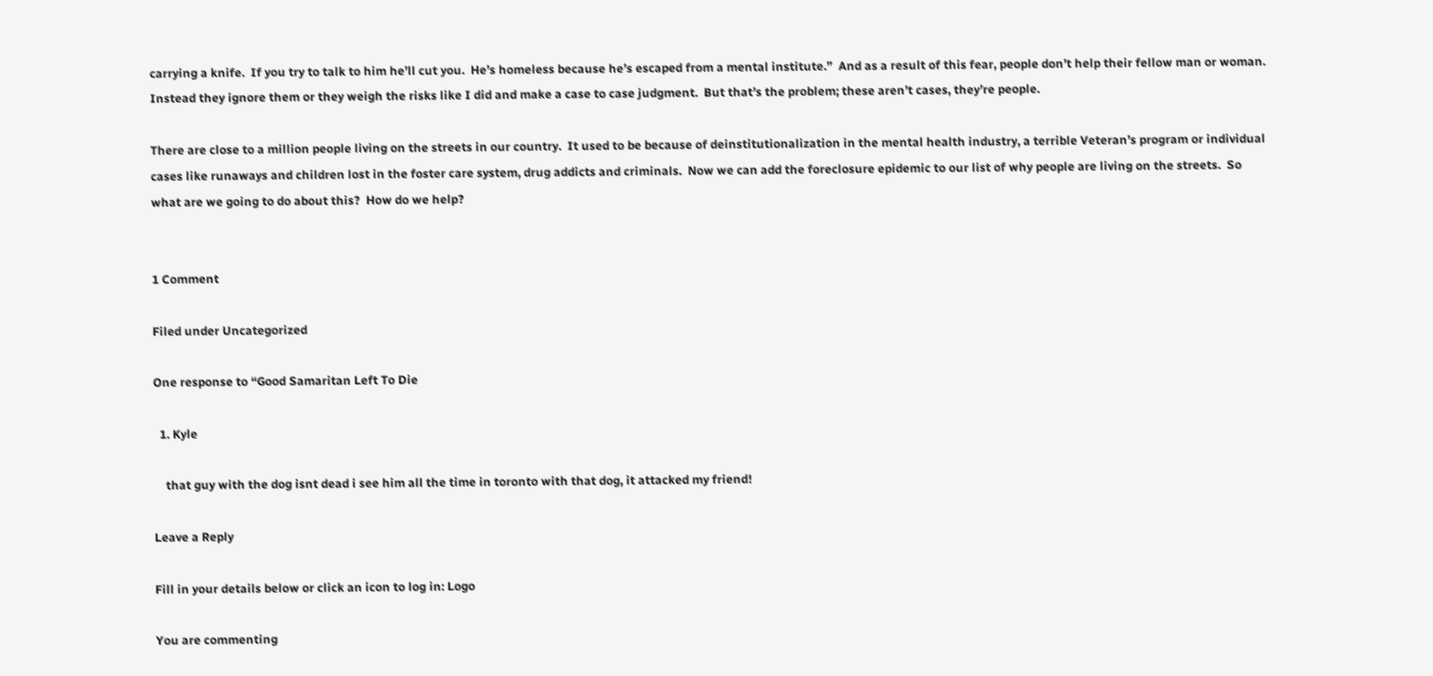carrying a knife.  If you try to talk to him he’ll cut you.  He’s homeless because he’s escaped from a mental institute.”  And as a result of this fear, people don’t help their fellow man or woman.  Instead they ignore them or they weigh the risks like I did and make a case to case judgment.  But that’s the problem; these aren’t cases, they’re people.

There are close to a million people living on the streets in our country.  It used to be because of deinstitutionalization in the mental health industry, a terrible Veteran’s program or individual cases like runaways and children lost in the foster care system, drug addicts and criminals.  Now we can add the foreclosure epidemic to our list of why people are living on the streets.  So what are we going to do about this?  How do we help?


1 Comment

Filed under Uncategorized

One response to “Good Samaritan Left To Die

  1. Kyle

    that guy with the dog isnt dead i see him all the time in toronto with that dog, it attacked my friend!

Leave a Reply

Fill in your details below or click an icon to log in: Logo

You are commenting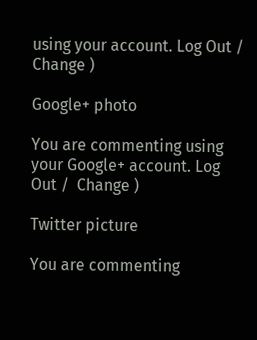using your account. Log Out /  Change )

Google+ photo

You are commenting using your Google+ account. Log Out /  Change )

Twitter picture

You are commenting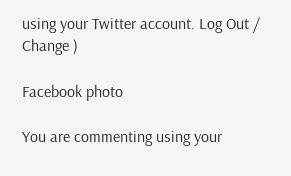using your Twitter account. Log Out /  Change )

Facebook photo

You are commenting using your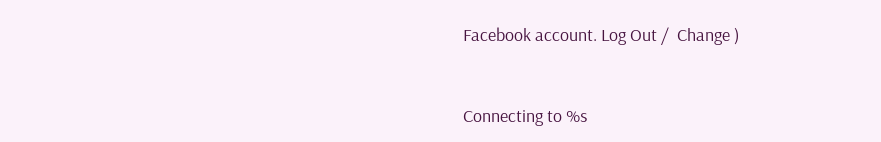Facebook account. Log Out /  Change )


Connecting to %s